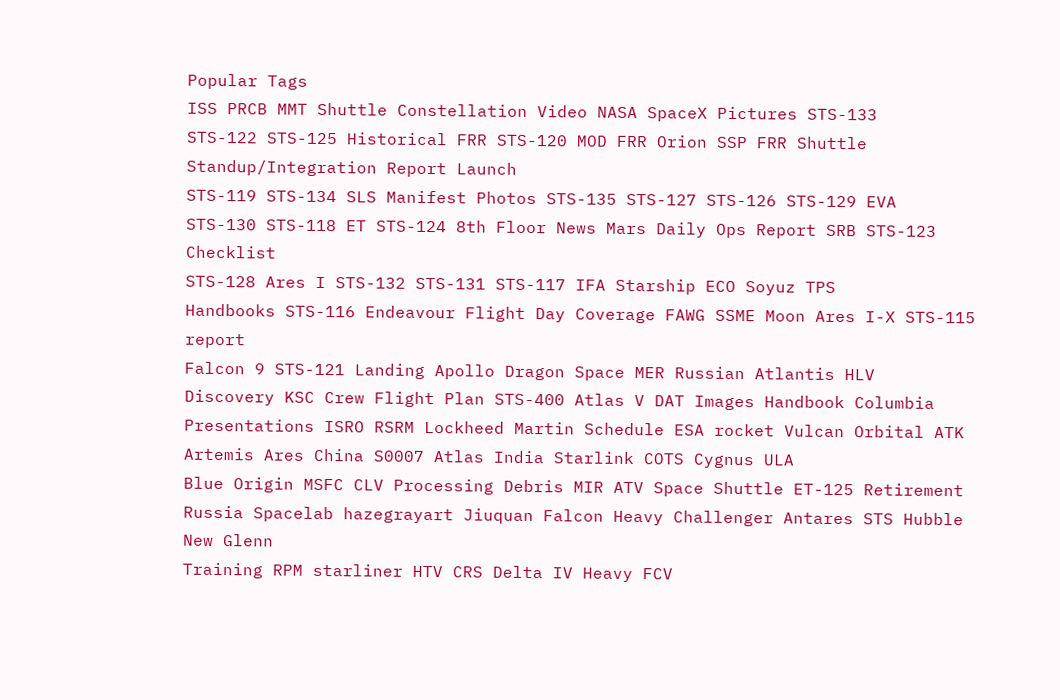Popular Tags
ISS PRCB MMT Shuttle Constellation Video NASA SpaceX Pictures STS-133
STS-122 STS-125 Historical FRR STS-120 MOD FRR Orion SSP FRR Shuttle Standup/Integration Report Launch
STS-119 STS-134 SLS Manifest Photos STS-135 STS-127 STS-126 STS-129 EVA
STS-130 STS-118 ET STS-124 8th Floor News Mars Daily Ops Report SRB STS-123 Checklist
STS-128 Ares I STS-132 STS-131 STS-117 IFA Starship ECO Soyuz TPS
Handbooks STS-116 Endeavour Flight Day Coverage FAWG SSME Moon Ares I-X STS-115 report
Falcon 9 STS-121 Landing Apollo Dragon Space MER Russian Atlantis HLV
Discovery KSC Crew Flight Plan STS-400 Atlas V DAT Images Handbook Columbia
Presentations ISRO RSRM Lockheed Martin Schedule ESA rocket Vulcan Orbital ATK
Artemis Ares China S0007 Atlas India Starlink COTS Cygnus ULA
Blue Origin MSFC CLV Processing Debris MIR ATV Space Shuttle ET-125 Retirement
Russia Spacelab hazegrayart Jiuquan Falcon Heavy Challenger Antares STS Hubble New Glenn
Training RPM starliner HTV CRS Delta IV Heavy FCV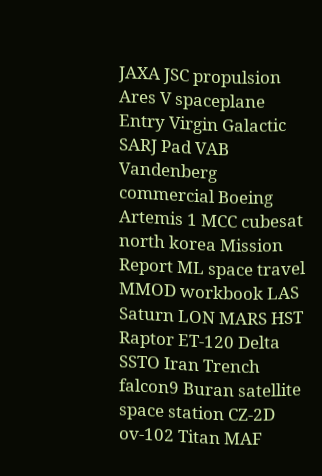JAXA JSC propulsion
Ares V spaceplane Entry Virgin Galactic SARJ Pad VAB Vandenberg commercial Boeing
Artemis 1 MCC cubesat north korea Mission Report ML space travel MMOD workbook LAS
Saturn LON MARS HST Raptor ET-120 Delta SSTO Iran Trench
falcon9 Buran satellite space station CZ-2D ov-102 Titan MAF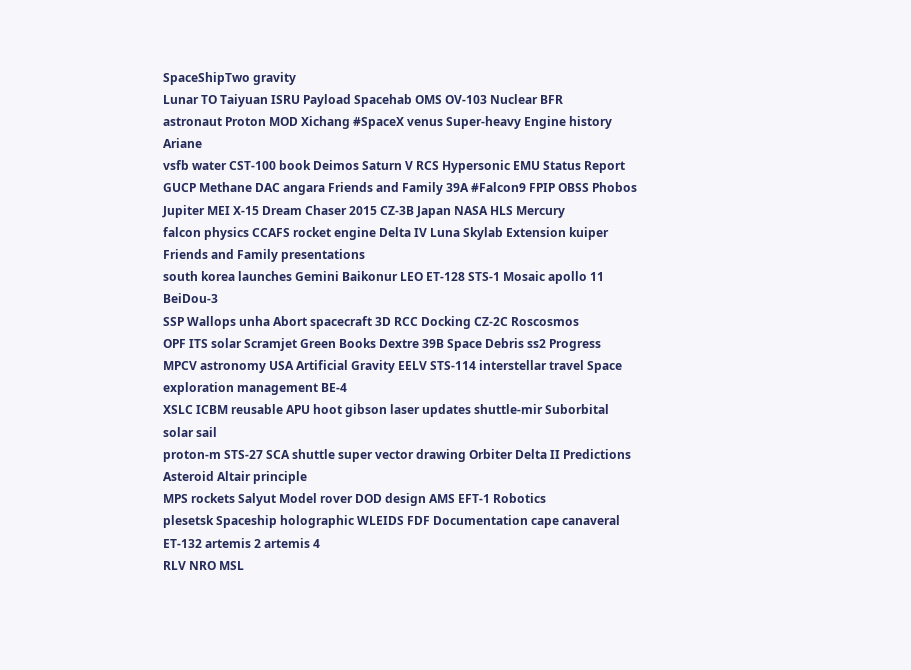SpaceShipTwo gravity
Lunar TO Taiyuan ISRU Payload Spacehab OMS OV-103 Nuclear BFR
astronaut Proton MOD Xichang #SpaceX venus Super-heavy Engine history Ariane
vsfb water CST-100 book Deimos Saturn V RCS Hypersonic EMU Status Report
GUCP Methane DAC angara Friends and Family 39A #Falcon9 FPIP OBSS Phobos
Jupiter MEI X-15 Dream Chaser 2015 CZ-3B Japan NASA HLS Mercury
falcon physics CCAFS rocket engine Delta IV Luna Skylab Extension kuiper Friends and Family presentations
south korea launches Gemini Baikonur LEO ET-128 STS-1 Mosaic apollo 11 BeiDou-3
SSP Wallops unha Abort spacecraft 3D RCC Docking CZ-2C Roscosmos
OPF ITS solar Scramjet Green Books Dextre 39B Space Debris ss2 Progress
MPCV astronomy USA Artificial Gravity EELV STS-114 interstellar travel Space exploration management BE-4
XSLC ICBM reusable APU hoot gibson laser updates shuttle-mir Suborbital solar sail
proton-m STS-27 SCA shuttle super vector drawing Orbiter Delta II Predictions Asteroid Altair principle
MPS rockets Salyut Model rover DOD design AMS EFT-1 Robotics
plesetsk Spaceship holographic WLEIDS FDF Documentation cape canaveral ET-132 artemis 2 artemis 4
RLV NRO MSL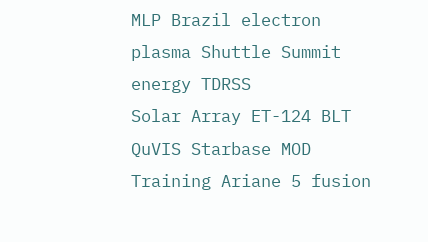MLP Brazil electron plasma Shuttle Summit energy TDRSS
Solar Array ET-124 BLT QuVIS Starbase MOD Training Ariane 5 fusion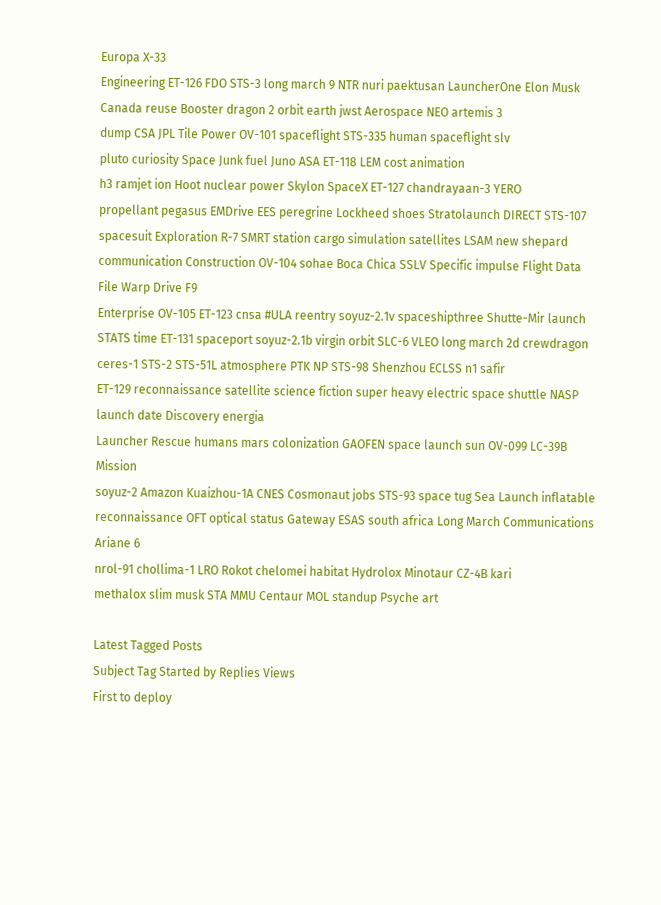Europa X-33
Engineering ET-126 FDO STS-3 long march 9 NTR nuri paektusan LauncherOne Elon Musk
Canada reuse Booster dragon 2 orbit earth jwst Aerospace NEO artemis 3
dump CSA JPL Tile Power OV-101 spaceflight STS-335 human spaceflight slv
pluto curiosity Space Junk fuel Juno ASA ET-118 LEM cost animation
h3 ramjet ion Hoot nuclear power Skylon SpaceX ET-127 chandrayaan-3 YERO
propellant pegasus EMDrive EES peregrine Lockheed shoes Stratolaunch DIRECT STS-107
spacesuit Exploration R-7 SMRT station cargo simulation satellites LSAM new shepard
communication Construction OV-104 sohae Boca Chica SSLV Specific impulse Flight Data File Warp Drive F9
Enterprise OV-105 ET-123 cnsa #ULA reentry soyuz-2.1v spaceshipthree Shutte-Mir launch
STATS time ET-131 spaceport soyuz-2.1b virgin orbit SLC-6 VLEO long march 2d crewdragon
ceres-1 STS-2 STS-51L atmosphere PTK NP STS-98 Shenzhou ECLSS n1 safir
ET-129 reconnaissance satellite science fiction super heavy electric space shuttle NASP launch date Discovery energia
Launcher Rescue humans mars colonization GAOFEN space launch sun OV-099 LC-39B Mission
soyuz-2 Amazon Kuaizhou-1A CNES Cosmonaut jobs STS-93 space tug Sea Launch inflatable
reconnaissance OFT optical status Gateway ESAS south africa Long March Communications Ariane 6
nrol-91 chollima-1 LRO Rokot chelomei habitat Hydrolox Minotaur CZ-4B kari
methalox slim musk STA MMU Centaur MOL standup Psyche art

Latest Tagged Posts
Subject Tag Started by Replies Views
First to deploy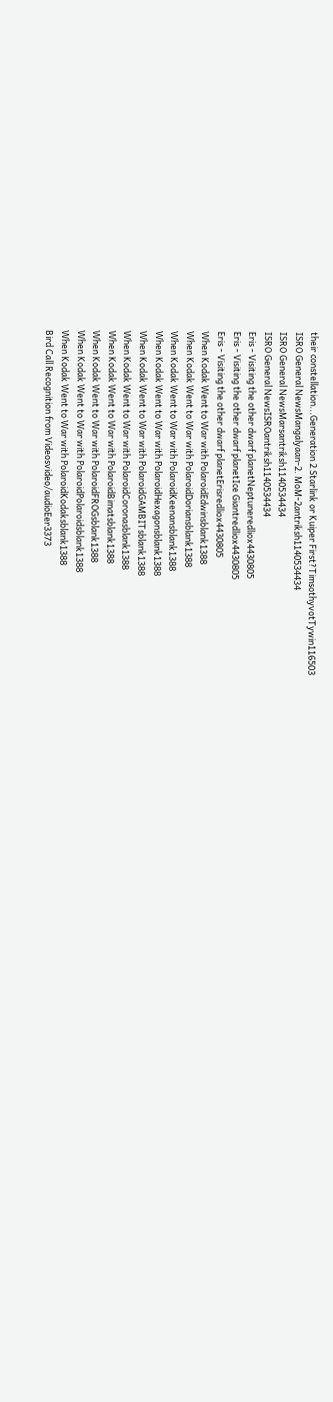their constellation...Generation 2 Starlink or Kuiper First?TimsothyvotTywin116503
ISRO General NewsMangalyaan-2. MoM-2antriksh1140534434
ISRO General NewsMarsantriksh1140534434
ISRO General NewsISROantriksh1140534434
Eris - Visiting the other dwarf planetNeptuneredliox4430805
Eris - Visiting the other dwarf planetIce Giantredliox4430805
Eris - Visiting the other dwarf planetErisredliox4430805
When Kodak Went to War with PolaroidEdwinsblank1388
When Kodak Went to War with PolaroidDoriansblank1388
When Kodak Went to War with PolaroidKeenansblank1388
When Kodak Went to War with PolaroidHexagonsblank1388
When Kodak Went to War with PolaroidGAMBITsblank1388
When Kodak Went to War with PolaroidCoronasblank1388
When Kodak Went to War with PolaroidBimatsblank1388
When Kodak Went to War with PolaroidFROGsblank1388
When Kodak Went to War with PolaroidPolaroidsblank1388
When Kodak Went to War with PolaroidKodaksblank1388
Bird Call Recognition from Videosvideo/audioEer3373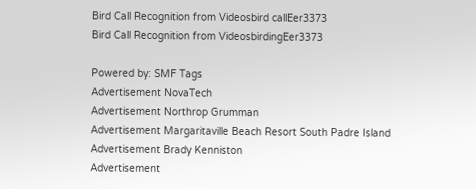Bird Call Recognition from Videosbird callEer3373
Bird Call Recognition from VideosbirdingEer3373

Powered by: SMF Tags
Advertisement NovaTech
Advertisement Northrop Grumman
Advertisement Margaritaville Beach Resort South Padre Island
Advertisement Brady Kenniston
Advertisement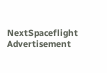NextSpaceflight
Advertisement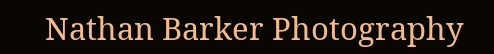Nathan Barker Photography